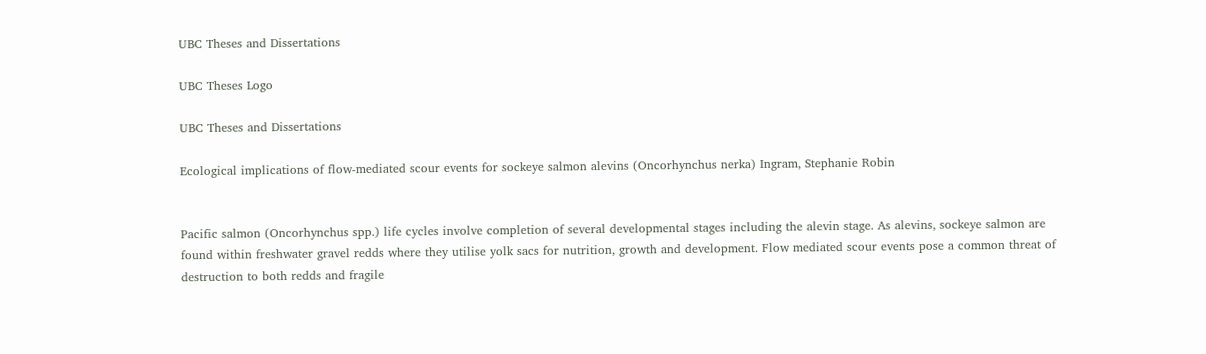UBC Theses and Dissertations

UBC Theses Logo

UBC Theses and Dissertations

Ecological implications of flow-mediated scour events for sockeye salmon alevins (Oncorhynchus nerka) Ingram, Stephanie Robin


Pacific salmon (Oncorhynchus spp.) life cycles involve completion of several developmental stages including the alevin stage. As alevins, sockeye salmon are found within freshwater gravel redds where they utilise yolk sacs for nutrition, growth and development. Flow mediated scour events pose a common threat of destruction to both redds and fragile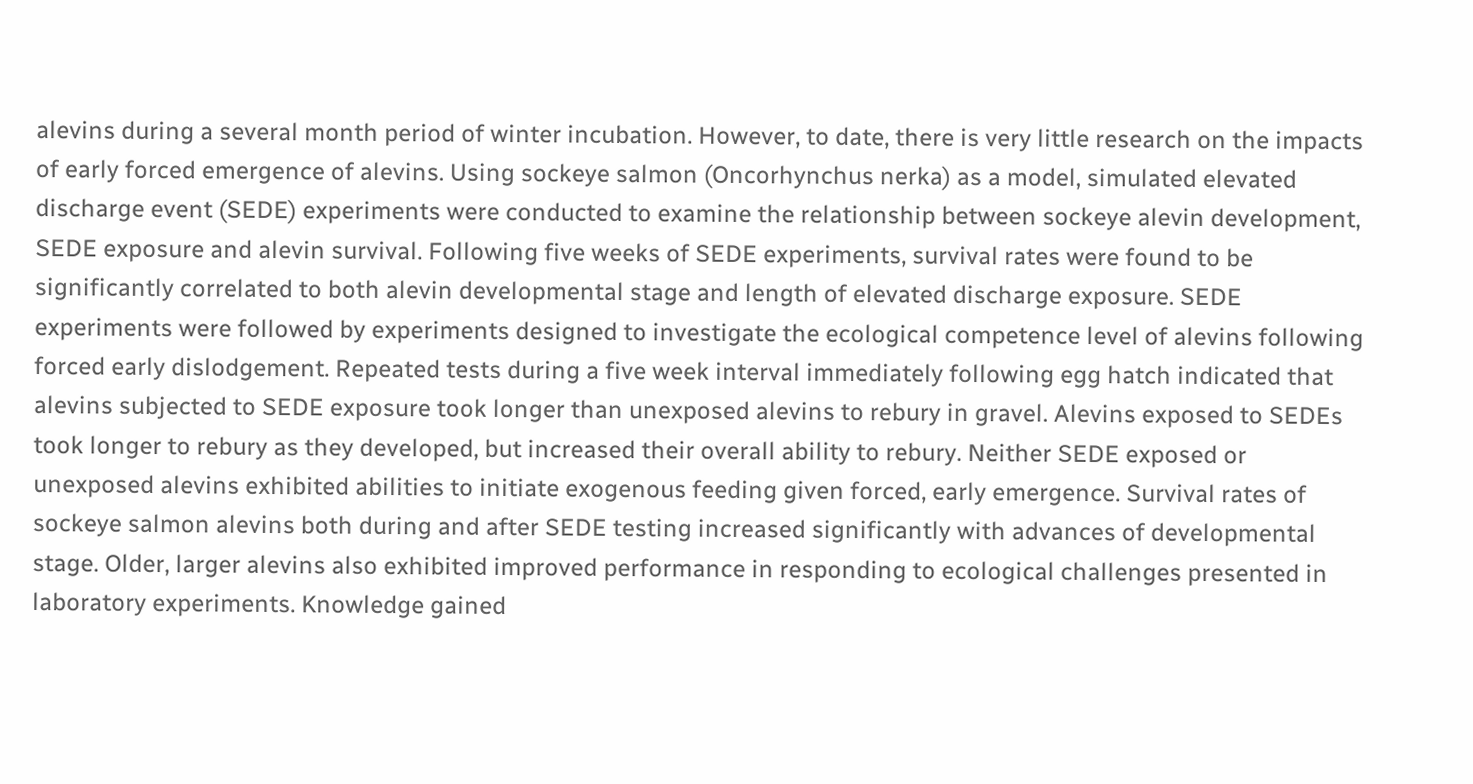alevins during a several month period of winter incubation. However, to date, there is very little research on the impacts of early forced emergence of alevins. Using sockeye salmon (Oncorhynchus nerka) as a model, simulated elevated discharge event (SEDE) experiments were conducted to examine the relationship between sockeye alevin development, SEDE exposure and alevin survival. Following five weeks of SEDE experiments, survival rates were found to be significantly correlated to both alevin developmental stage and length of elevated discharge exposure. SEDE experiments were followed by experiments designed to investigate the ecological competence level of alevins following forced early dislodgement. Repeated tests during a five week interval immediately following egg hatch indicated that alevins subjected to SEDE exposure took longer than unexposed alevins to rebury in gravel. Alevins exposed to SEDEs took longer to rebury as they developed, but increased their overall ability to rebury. Neither SEDE exposed or unexposed alevins exhibited abilities to initiate exogenous feeding given forced, early emergence. Survival rates of sockeye salmon alevins both during and after SEDE testing increased significantly with advances of developmental stage. Older, larger alevins also exhibited improved performance in responding to ecological challenges presented in laboratory experiments. Knowledge gained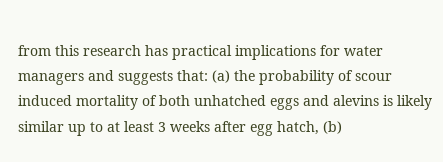from this research has practical implications for water managers and suggests that: (a) the probability of scour induced mortality of both unhatched eggs and alevins is likely similar up to at least 3 weeks after egg hatch, (b)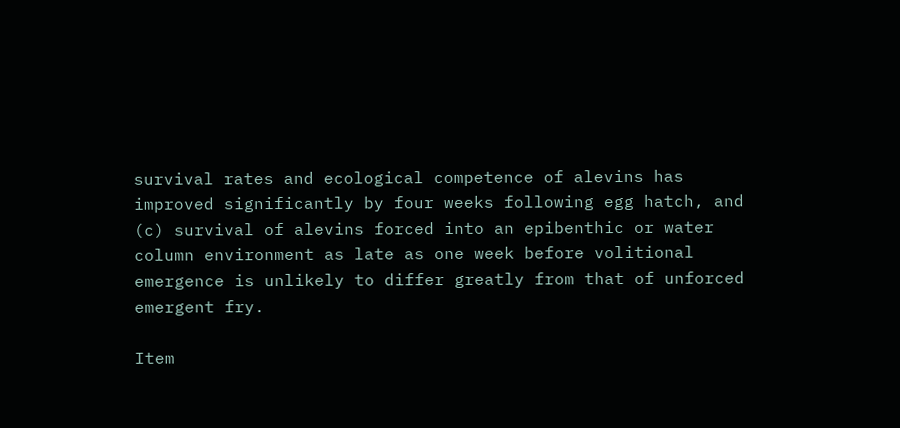survival rates and ecological competence of alevins has improved significantly by four weeks following egg hatch, and (c) survival of alevins forced into an epibenthic or water column environment as late as one week before volitional emergence is unlikely to differ greatly from that of unforced emergent fry.

Item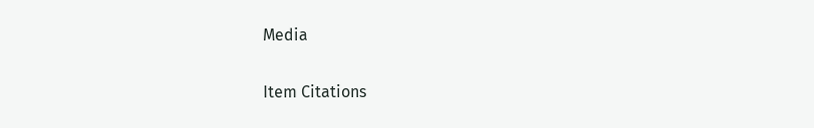Media

Item Citations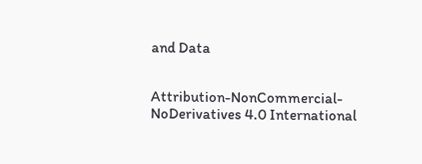and Data


Attribution-NonCommercial-NoDerivatives 4.0 International